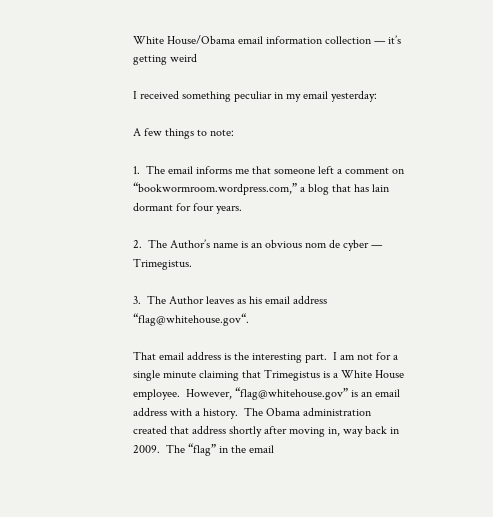White House/Obama email information collection — it’s getting weird

I received something peculiar in my email yesterday:

A few things to note:

1.  The email informs me that someone left a comment on “bookwormroom.wordpress.com,” a blog that has lain dormant for four years.

2.  The Author’s name is an obvious nom de cyber — Trimegistus.

3.  The Author leaves as his email address “flag@whitehouse.gov“.

That email address is the interesting part.  I am not for a single minute claiming that Trimegistus is a White House employee.  However, “flag@whitehouse.gov” is an email address with a history.  The Obama administration created that address shortly after moving in, way back in 2009.  The “flag” in the email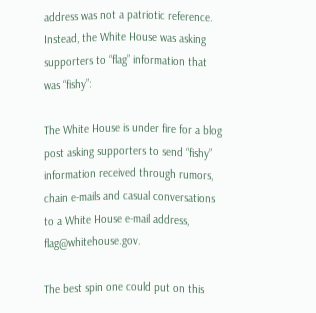address was not a patriotic reference.  Instead, the White House was asking supporters to “flag” information that was “fishy”:

The White House is under fire for a blog post asking supporters to send “fishy” information received through rumors, chain e-mails and casual conversations to a White House e-mail address, flag@whitehouse.gov.

The best spin one could put on this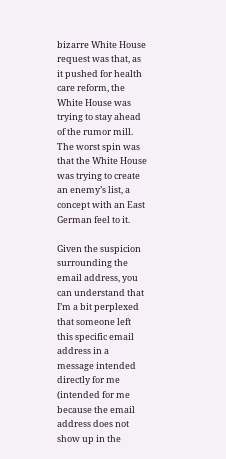bizarre White House request was that, as it pushed for health care reform, the White House was trying to stay ahead of the rumor mill.  The worst spin was that the White House was trying to create an enemy’s list, a concept with an East German feel to it.

Given the suspicion surrounding the email address, you can understand that I’m a bit perplexed that someone left this specific email address in a message intended directly for me (intended for me because the email address does not show up in the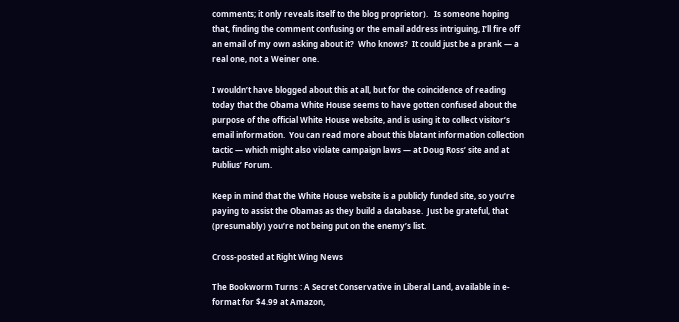comments; it only reveals itself to the blog proprietor).   Is someone hoping that, finding the comment confusing or the email address intriguing, I’ll fire off an email of my own asking about it?  Who knows?  It could just be a prank — a real one, not a Weiner one.

I wouldn’t have blogged about this at all, but for the coincidence of reading today that the Obama White House seems to have gotten confused about the purpose of the official White House website, and is using it to collect visitor’s email information.  You can read more about this blatant information collection tactic — which might also violate campaign laws — at Doug Ross’ site and at Publius’ Forum.

Keep in mind that the White House website is a publicly funded site, so you’re paying to assist the Obamas as they build a database.  Just be grateful, that (presumably) you’re not being put on the enemy’s list.

Cross-posted at Right Wing News

The Bookworm Turns : A Secret Conservative in Liberal Land, available in e-format for $4.99 at Amazon,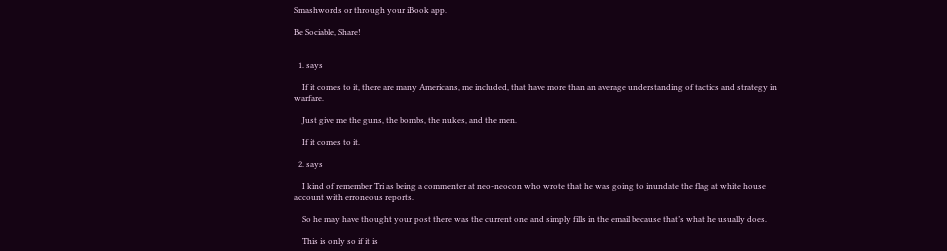Smashwords or through your iBook app.

Be Sociable, Share!


  1. says

    If it comes to it, there are many Americans, me included, that have more than an average understanding of tactics and strategy in warfare.

    Just give me the guns, the bombs, the nukes, and the men.

    If it comes to it.

  2. says

    I kind of remember Tri as being a commenter at neo-neocon who wrote that he was going to inundate the flag at white house account with erroneous reports.

    So he may have thought your post there was the current one and simply fills in the email because that’s what he usually does.

    This is only so if it is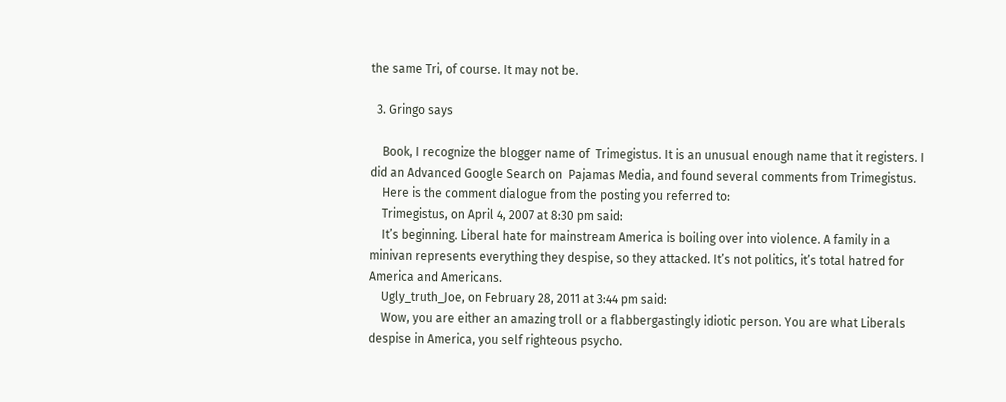the same Tri, of course. It may not be.

  3. Gringo says

    Book, I recognize the blogger name of  Trimegistus. It is an unusual enough name that it registers. I did an Advanced Google Search on  Pajamas Media, and found several comments from Trimegistus.
    Here is the comment dialogue from the posting you referred to:
    Trimegistus, on April 4, 2007 at 8:30 pm said:
    It’s beginning. Liberal hate for mainstream America is boiling over into violence. A family in a minivan represents everything they despise, so they attacked. It’s not politics, it’s total hatred for America and Americans.
    Ugly_truth_Joe, on February 28, 2011 at 3:44 pm said:
    Wow, you are either an amazing troll or a flabbergastingly idiotic person. You are what Liberals despise in America, you self righteous psycho.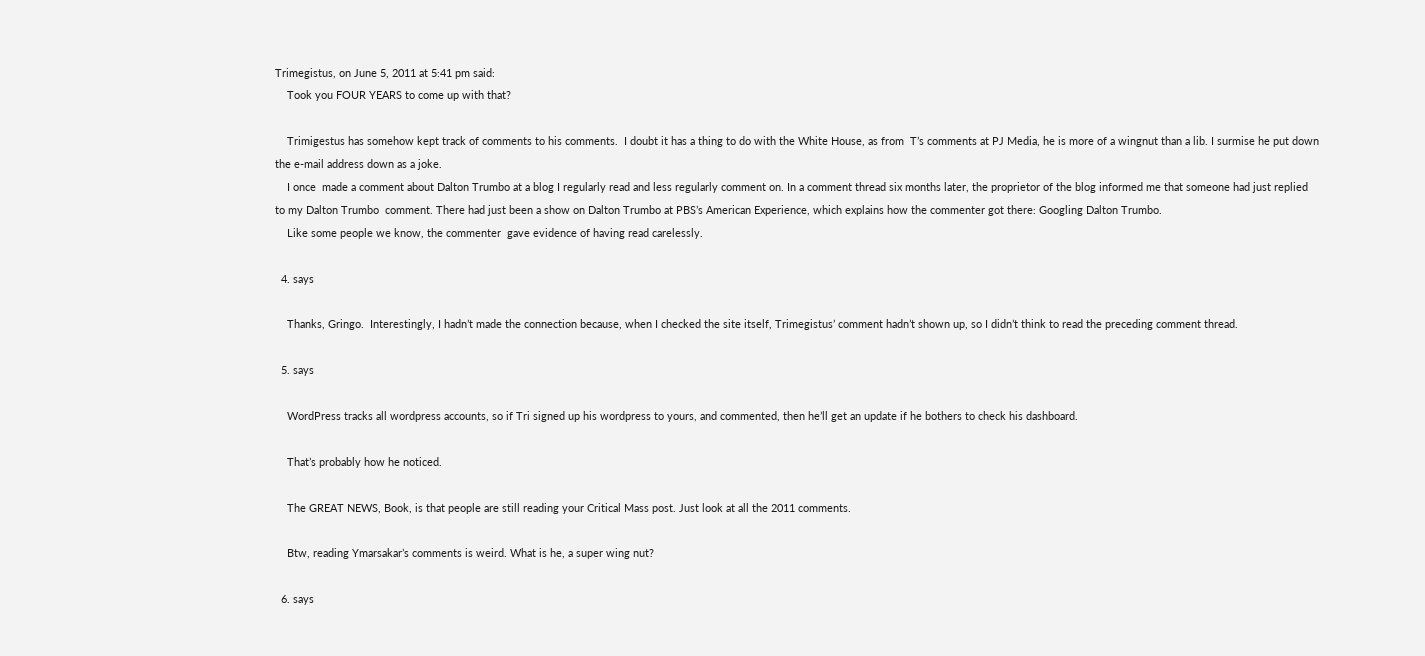Trimegistus, on June 5, 2011 at 5:41 pm said:
    Took you FOUR YEARS to come up with that?

    Trimigestus has somehow kept track of comments to his comments.  I doubt it has a thing to do with the White House, as from  T’s comments at PJ Media, he is more of a wingnut than a lib. I surmise he put down the e-mail address down as a joke.
    I once  made a comment about Dalton Trumbo at a blog I regularly read and less regularly comment on. In a comment thread six months later, the proprietor of the blog informed me that someone had just replied to my Dalton Trumbo  comment. There had just been a show on Dalton Trumbo at PBS’s American Experience, which explains how the commenter got there: Googling Dalton Trumbo.
    Like some people we know, the commenter  gave evidence of having read carelessly.

  4. says

    Thanks, Gringo.  Interestingly, I hadn’t made the connection because, when I checked the site itself, Trimegistus’ comment hadn’t shown up, so I didn’t think to read the preceding comment thread.

  5. says

    WordPress tracks all wordpress accounts, so if Tri signed up his wordpress to yours, and commented, then he’ll get an update if he bothers to check his dashboard.

    That’s probably how he noticed.

    The GREAT NEWS, Book, is that people are still reading your Critical Mass post. Just look at all the 2011 comments.

    Btw, reading Ymarsakar’s comments is weird. What is he, a super wing nut?

  6. says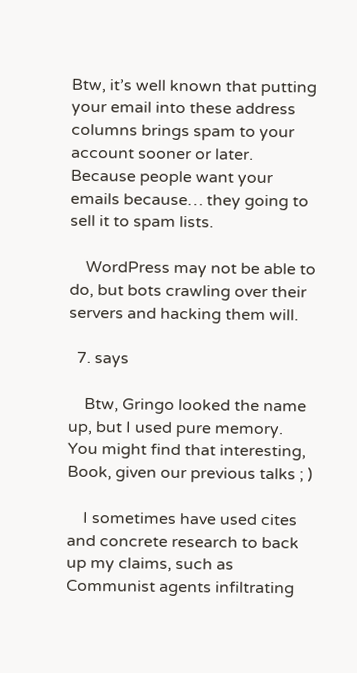Btw, it’s well known that putting your email into these address columns brings spam to your account sooner or later. Because people want your emails because… they going to sell it to spam lists.

    WordPress may not be able to do, but bots crawling over their servers and hacking them will.

  7. says

    Btw, Gringo looked the name up, but I used pure memory. You might find that interesting, Book, given our previous talks ; )

    I sometimes have used cites and concrete research to back up my claims, such as Communist agents infiltrating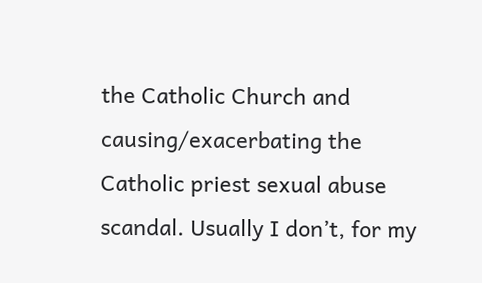the Catholic Church and causing/exacerbating the Catholic priest sexual abuse scandal. Usually I don’t, for my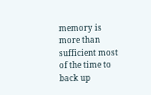memory is more than sufficient most of the time to back up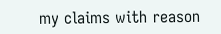my claims with reason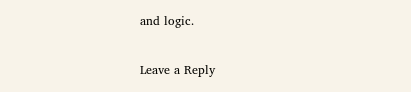and logic.


Leave a Reply